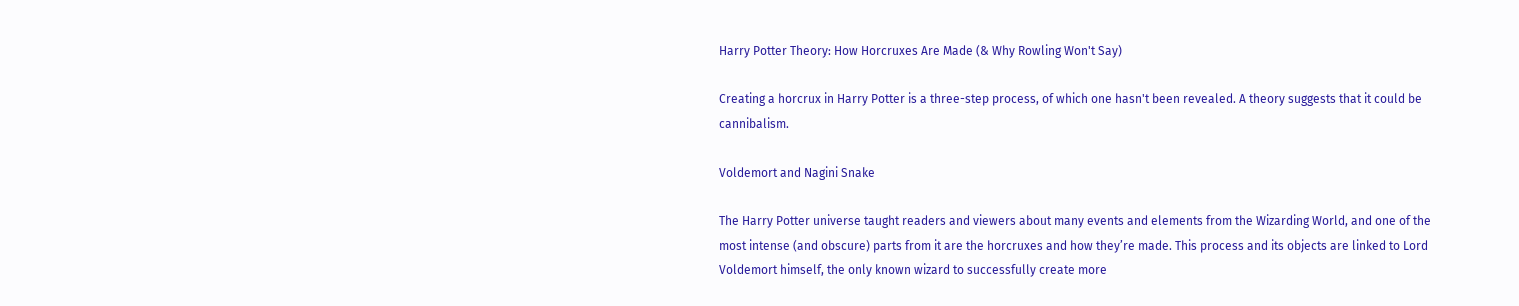Harry Potter Theory: How Horcruxes Are Made (& Why Rowling Won't Say)

Creating a horcrux in Harry Potter is a three-step process, of which one hasn't been revealed. A theory suggests that it could be cannibalism.

Voldemort and Nagini Snake

The Harry Potter universe taught readers and viewers about many events and elements from the Wizarding World, and one of the most intense (and obscure) parts from it are the horcruxes and how they’re made. This process and its objects are linked to Lord Voldemort himself, the only known wizard to successfully create more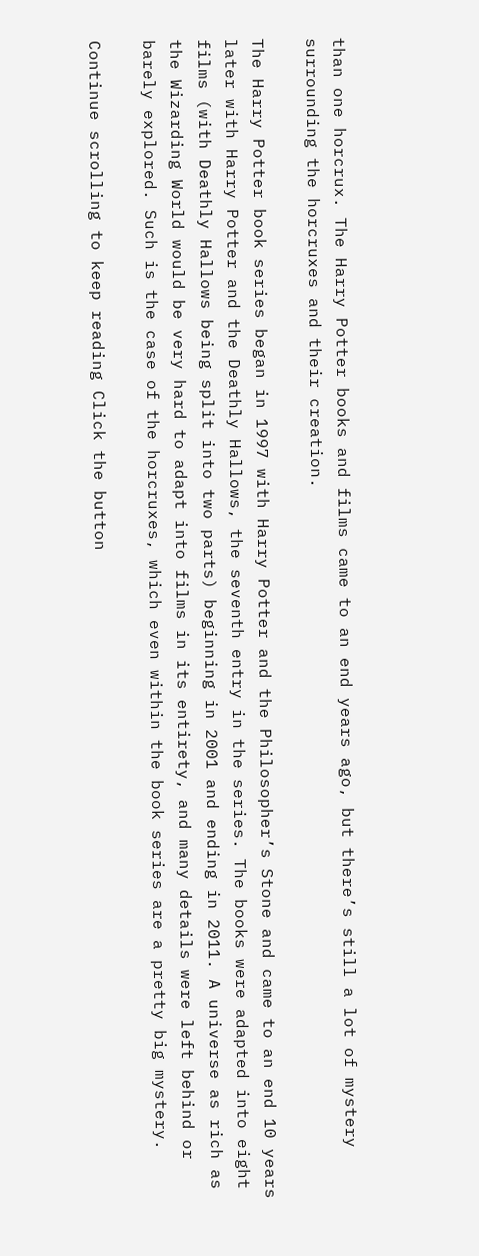than one horcrux. The Harry Potter books and films came to an end years ago, but there’s still a lot of mystery surrounding the horcruxes and their creation.

The Harry Potter book series began in 1997 with Harry Potter and the Philosopher’s Stone and came to an end 10 years later with Harry Potter and the Deathly Hallows, the seventh entry in the series. The books were adapted into eight films (with Deathly Hallows being split into two parts) beginning in 2001 and ending in 2011. A universe as rich as the Wizarding World would be very hard to adapt into films in its entirety, and many details were left behind or barely explored. Such is the case of the horcruxes, which even within the book series are a pretty big mystery.

Continue scrolling to keep reading Click the button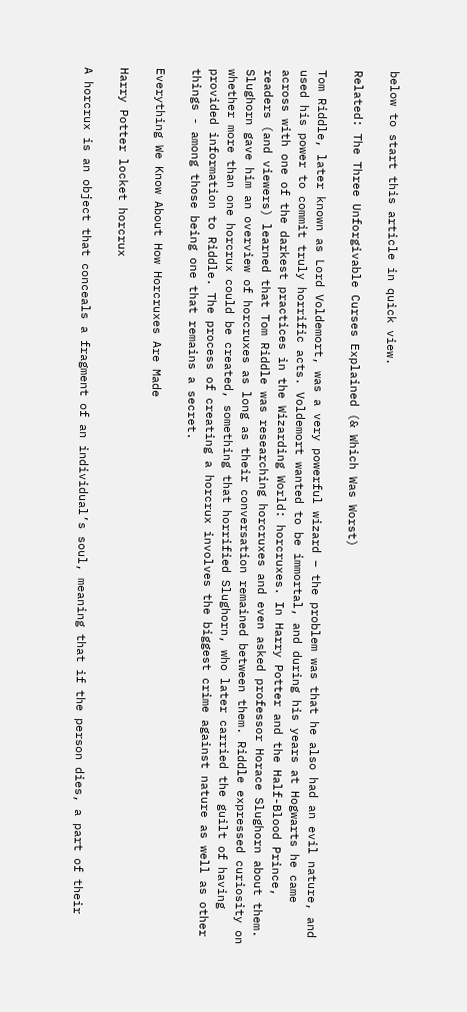below to start this article in quick view.

Related: The Three Unforgivable Curses Explained (& Which Was Worst)

Tom Riddle, later known as Lord Voldemort, was a very powerful wizard – the problem was that he also had an evil nature, and used his power to commit truly horrific acts. Voldemort wanted to be immortal, and during his years at Hogwarts he came across with one of the darkest practices in the Wizarding World: horcruxes. In Harry Potter and the Half-Blood Prince, readers (and viewers) learned that Tom Riddle was researching horcruxes and even asked professor Horace Slughorn about them. Slughorn gave him an overview of horcruxes as long as their conversation remained between them. Riddle expressed curiosity on whether more than one horcrux could be created, something that horrified Slughorn, who later carried the guilt of having provided information to Riddle. The process of creating a horcrux involves the biggest crime against nature as well as other things - among those being one that remains a secret.

Everything We Know About How Horcruxes Are Made

Harry Potter locket horcrux

A horcrux is an object that conceals a fragment of an individual’s soul, meaning that if the person dies, a part of their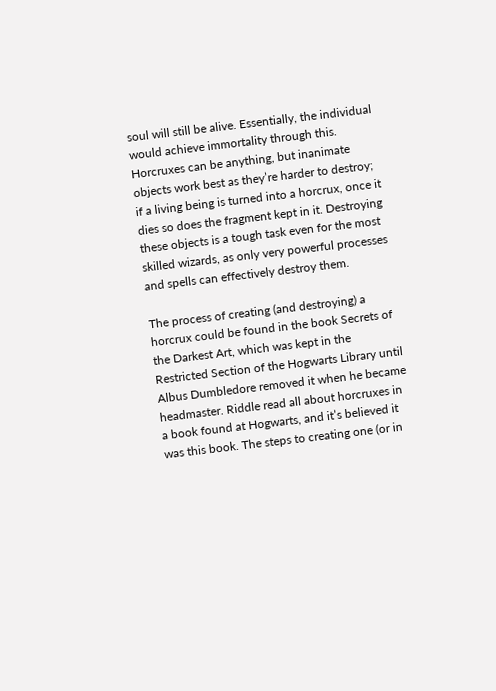soul will still be alive. Essentially, the individual would achieve immortality through this. Horcruxes can be anything, but inanimate objects work best as they’re harder to destroy; if a living being is turned into a horcrux, once it dies so does the fragment kept in it. Destroying these objects is a tough task even for the most skilled wizards, as only very powerful processes and spells can effectively destroy them.

The process of creating (and destroying) a horcrux could be found in the book Secrets of the Darkest Art, which was kept in the Restricted Section of the Hogwarts Library until Albus Dumbledore removed it when he became headmaster. Riddle read all about horcruxes in a book found at Hogwarts, and it’s believed it was this book. The steps to creating one (or in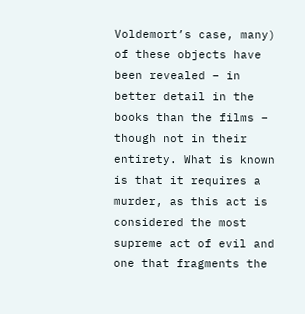Voldemort’s case, many) of these objects have been revealed – in better detail in the books than the films – though not in their entirety. What is known is that it requires a murder, as this act is considered the most supreme act of evil and one that fragments the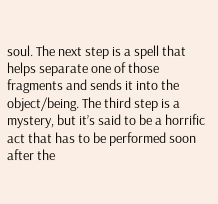soul. The next step is a spell that helps separate one of those fragments and sends it into the object/being. The third step is a mystery, but it’s said to be a horrific act that has to be performed soon after the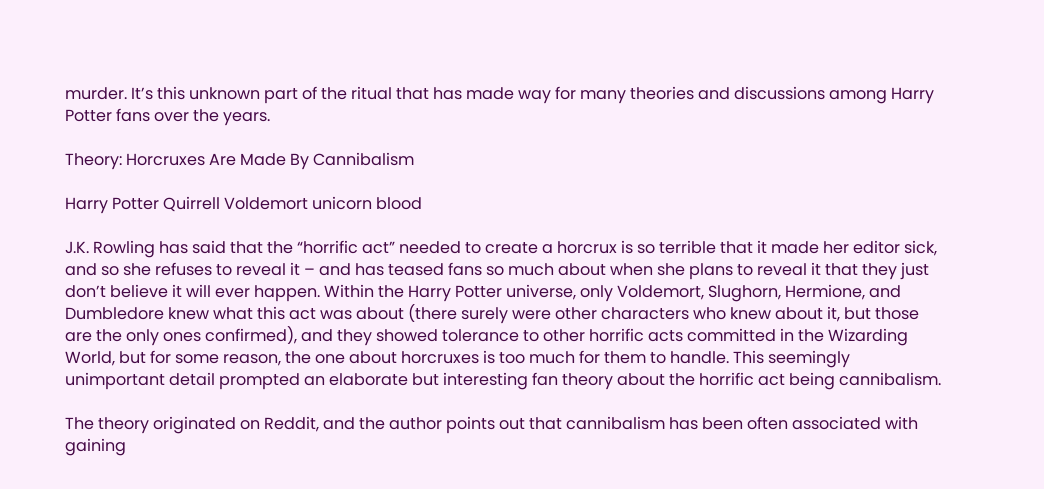murder. It’s this unknown part of the ritual that has made way for many theories and discussions among Harry Potter fans over the years.

Theory: Horcruxes Are Made By Cannibalism

Harry Potter Quirrell Voldemort unicorn blood

J.K. Rowling has said that the “horrific act” needed to create a horcrux is so terrible that it made her editor sick, and so she refuses to reveal it – and has teased fans so much about when she plans to reveal it that they just don’t believe it will ever happen. Within the Harry Potter universe, only Voldemort, Slughorn, Hermione, and Dumbledore knew what this act was about (there surely were other characters who knew about it, but those are the only ones confirmed), and they showed tolerance to other horrific acts committed in the Wizarding World, but for some reason, the one about horcruxes is too much for them to handle. This seemingly unimportant detail prompted an elaborate but interesting fan theory about the horrific act being cannibalism.

The theory originated on Reddit, and the author points out that cannibalism has been often associated with gaining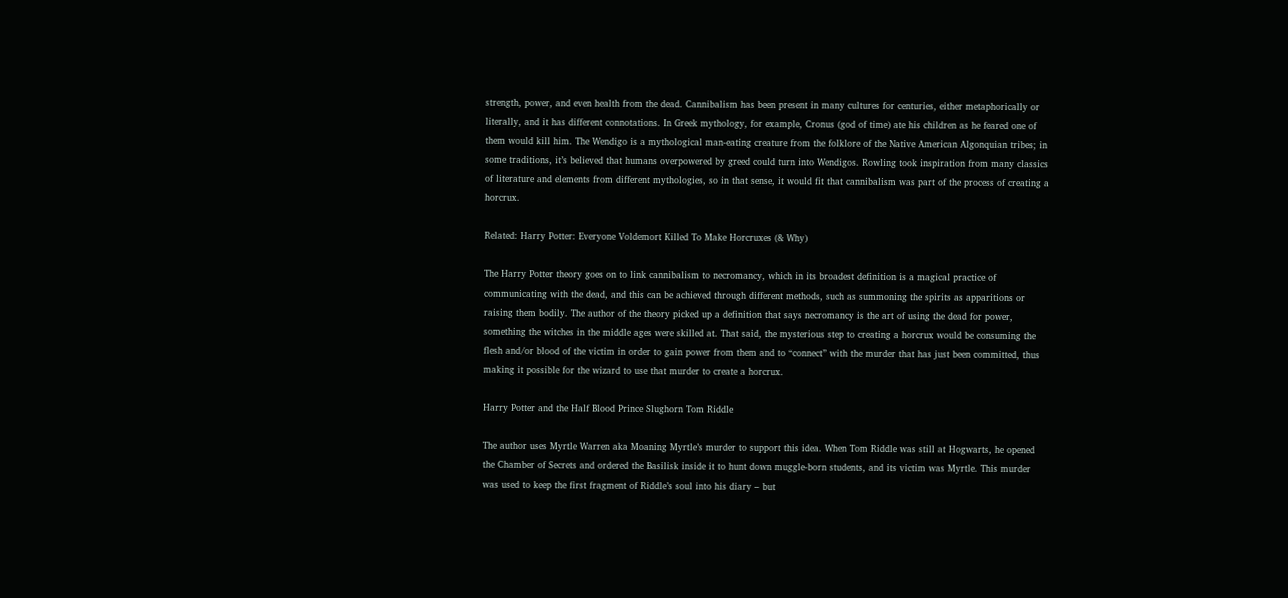strength, power, and even health from the dead. Cannibalism has been present in many cultures for centuries, either metaphorically or literally, and it has different connotations. In Greek mythology, for example, Cronus (god of time) ate his children as he feared one of them would kill him. The Wendigo is a mythological man-eating creature from the folklore of the Native American Algonquian tribes; in some traditions, it’s believed that humans overpowered by greed could turn into Wendigos. Rowling took inspiration from many classics of literature and elements from different mythologies, so in that sense, it would fit that cannibalism was part of the process of creating a horcrux.

Related: Harry Potter: Everyone Voldemort Killed To Make Horcruxes (& Why)

The Harry Potter theory goes on to link cannibalism to necromancy, which in its broadest definition is a magical practice of communicating with the dead, and this can be achieved through different methods, such as summoning the spirits as apparitions or raising them bodily. The author of the theory picked up a definition that says necromancy is the art of using the dead for power, something the witches in the middle ages were skilled at. That said, the mysterious step to creating a horcrux would be consuming the flesh and/or blood of the victim in order to gain power from them and to “connect” with the murder that has just been committed, thus making it possible for the wizard to use that murder to create a horcrux.

Harry Potter and the Half Blood Prince Slughorn Tom Riddle

The author uses Myrtle Warren aka Moaning Myrtle’s murder to support this idea. When Tom Riddle was still at Hogwarts, he opened the Chamber of Secrets and ordered the Basilisk inside it to hunt down muggle-born students, and its victim was Myrtle. This murder was used to keep the first fragment of Riddle’s soul into his diary – but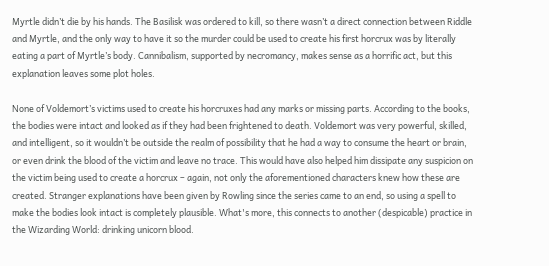Myrtle didn’t die by his hands. The Basilisk was ordered to kill, so there wasn’t a direct connection between Riddle and Myrtle, and the only way to have it so the murder could be used to create his first horcrux was by literally eating a part of Myrtle’s body. Cannibalism, supported by necromancy, makes sense as a horrific act, but this explanation leaves some plot holes.

None of Voldemort’s victims used to create his horcruxes had any marks or missing parts. According to the books, the bodies were intact and looked as if they had been frightened to death. Voldemort was very powerful, skilled, and intelligent, so it wouldn’t be outside the realm of possibility that he had a way to consume the heart or brain, or even drink the blood of the victim and leave no trace. This would have also helped him dissipate any suspicion on the victim being used to create a horcrux – again, not only the aforementioned characters knew how these are created. Stranger explanations have been given by Rowling since the series came to an end, so using a spell to make the bodies look intact is completely plausible. What's more, this connects to another (despicable) practice in the Wizarding World: drinking unicorn blood.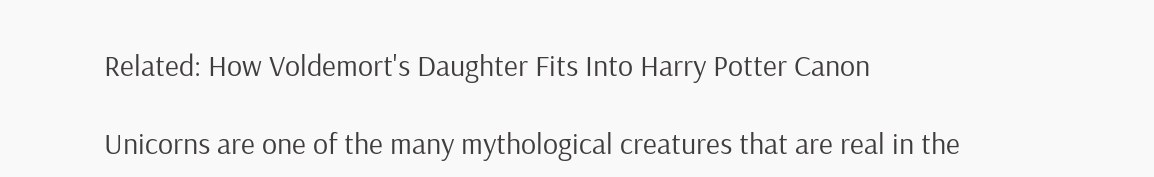Related: How Voldemort's Daughter Fits Into Harry Potter Canon

Unicorns are one of the many mythological creatures that are real in the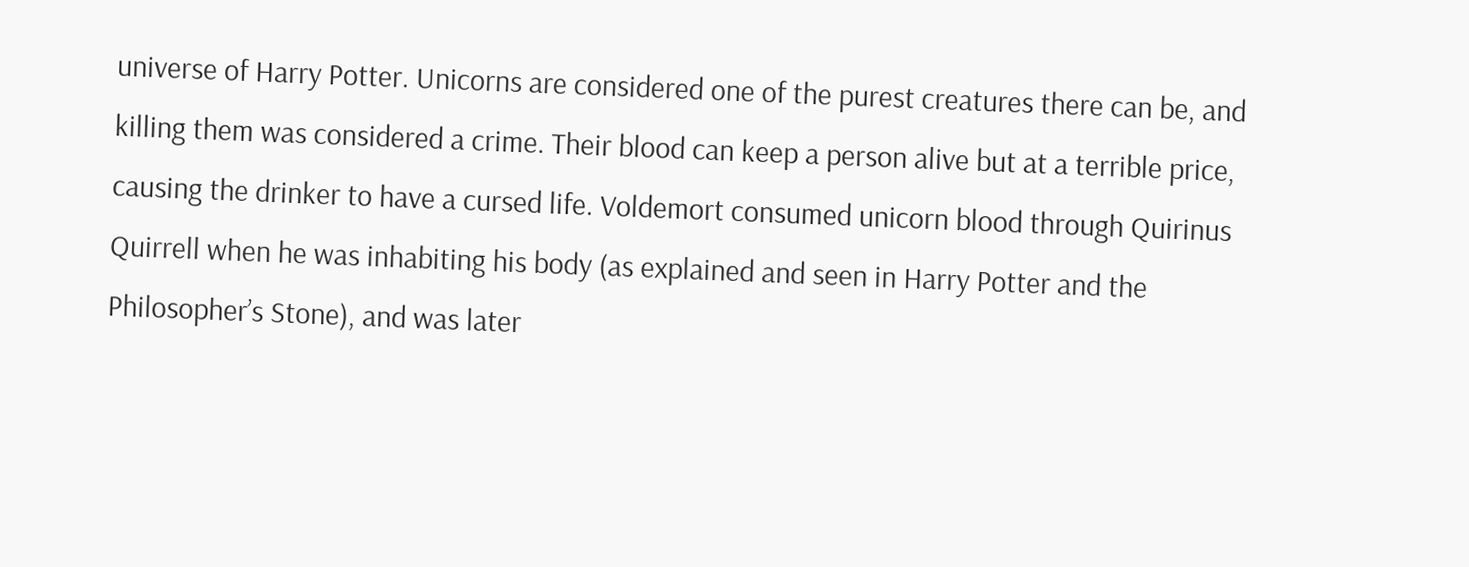universe of Harry Potter. Unicorns are considered one of the purest creatures there can be, and killing them was considered a crime. Their blood can keep a person alive but at a terrible price, causing the drinker to have a cursed life. Voldemort consumed unicorn blood through Quirinus Quirrell when he was inhabiting his body (as explained and seen in Harry Potter and the Philosopher’s Stone), and was later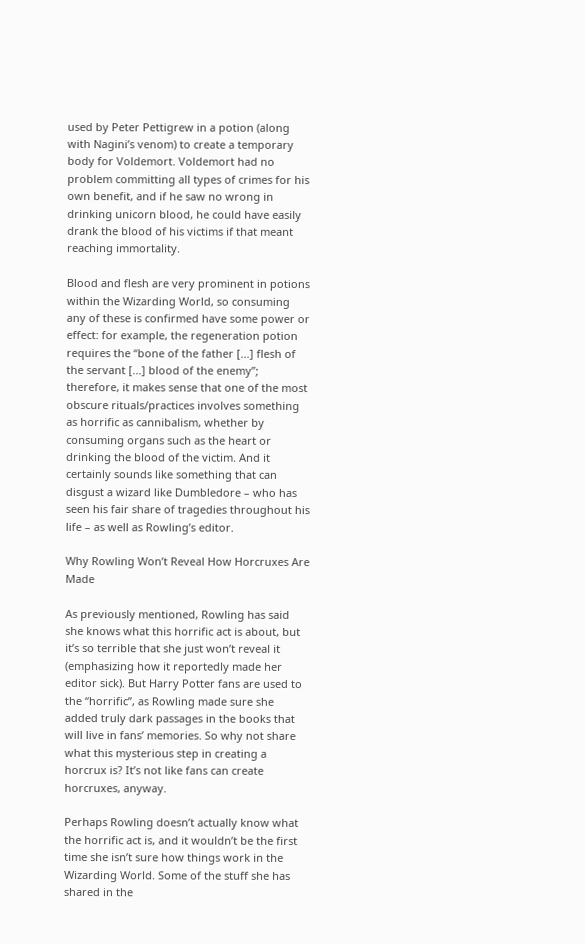used by Peter Pettigrew in a potion (along with Nagini’s venom) to create a temporary body for Voldemort. Voldemort had no problem committing all types of crimes for his own benefit, and if he saw no wrong in drinking unicorn blood, he could have easily drank the blood of his victims if that meant reaching immortality.

Blood and flesh are very prominent in potions within the Wizarding World, so consuming any of these is confirmed have some power or effect: for example, the regeneration potion requires the “bone of the father [...] flesh of the servant [...] blood of the enemy”; therefore, it makes sense that one of the most obscure rituals/practices involves something as horrific as cannibalism, whether by consuming organs such as the heart or drinking the blood of the victim. And it certainly sounds like something that can disgust a wizard like Dumbledore – who has seen his fair share of tragedies throughout his life – as well as Rowling’s editor.

Why Rowling Won’t Reveal How Horcruxes Are Made

As previously mentioned, Rowling has said she knows what this horrific act is about, but it’s so terrible that she just won’t reveal it (emphasizing how it reportedly made her editor sick). But Harry Potter fans are used to the “horrific”, as Rowling made sure she added truly dark passages in the books that will live in fans’ memories. So why not share what this mysterious step in creating a horcrux is? It’s not like fans can create horcruxes, anyway.

Perhaps Rowling doesn’t actually know what the horrific act is, and it wouldn’t be the first time she isn’t sure how things work in the Wizarding World. Some of the stuff she has shared in the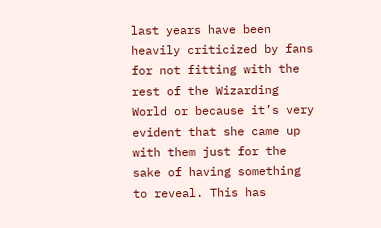last years have been heavily criticized by fans for not fitting with the rest of the Wizarding World or because it’s very evident that she came up with them just for the sake of having something to reveal. This has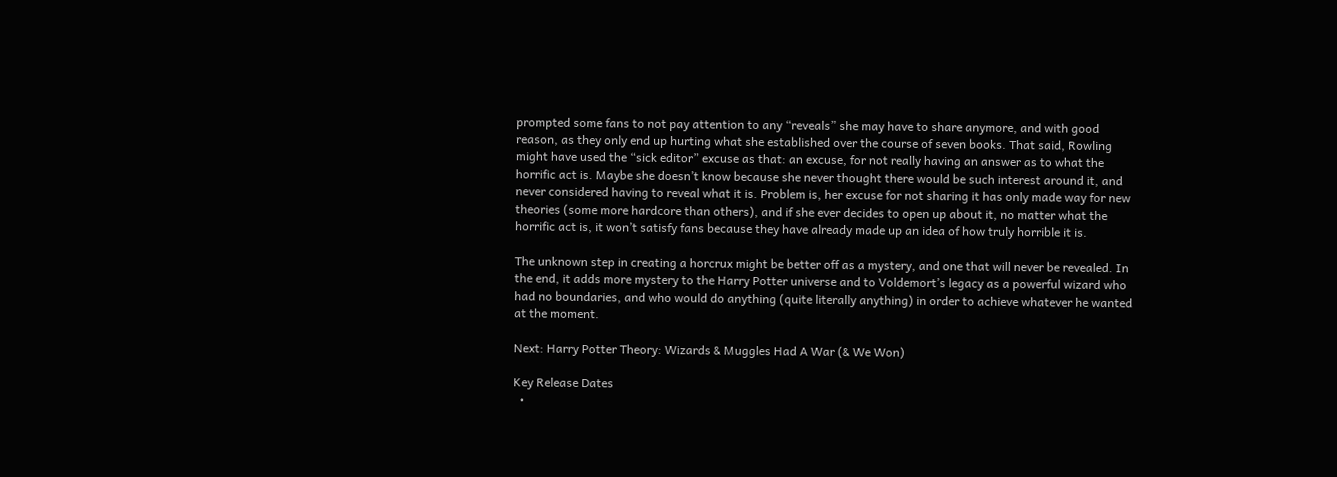prompted some fans to not pay attention to any “reveals” she may have to share anymore, and with good reason, as they only end up hurting what she established over the course of seven books. That said, Rowling might have used the “sick editor” excuse as that: an excuse, for not really having an answer as to what the horrific act is. Maybe she doesn’t know because she never thought there would be such interest around it, and never considered having to reveal what it is. Problem is, her excuse for not sharing it has only made way for new theories (some more hardcore than others), and if she ever decides to open up about it, no matter what the horrific act is, it won’t satisfy fans because they have already made up an idea of how truly horrible it is.

The unknown step in creating a horcrux might be better off as a mystery, and one that will never be revealed. In the end, it adds more mystery to the Harry Potter universe and to Voldemort’s legacy as a powerful wizard who had no boundaries, and who would do anything (quite literally anything) in order to achieve whatever he wanted at the moment.

Next: Harry Potter Theory: Wizards & Muggles Had A War (& We Won)

Key Release Dates
  •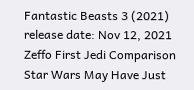Fantastic Beasts 3 (2021) release date: Nov 12, 2021
Zeffo First Jedi Comparison
Star Wars May Have Just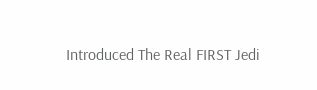Introduced The Real FIRST Jedi